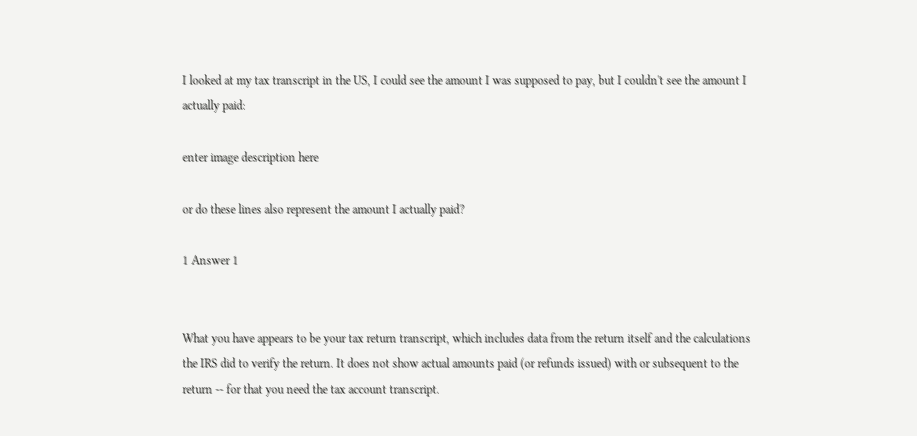I looked at my tax transcript in the US, I could see the amount I was supposed to pay, but I couldn't see the amount I actually paid:

enter image description here

or do these lines also represent the amount I actually paid?

1 Answer 1


What you have appears to be your tax return transcript, which includes data from the return itself and the calculations the IRS did to verify the return. It does not show actual amounts paid (or refunds issued) with or subsequent to the return -- for that you need the tax account transcript.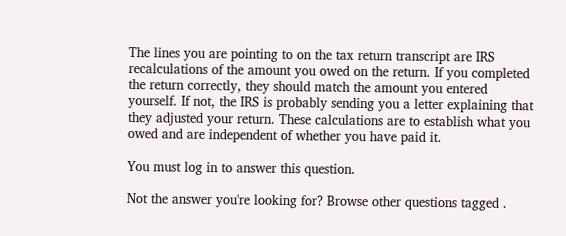The lines you are pointing to on the tax return transcript are IRS recalculations of the amount you owed on the return. If you completed the return correctly, they should match the amount you entered yourself. If not, the IRS is probably sending you a letter explaining that they adjusted your return. These calculations are to establish what you owed and are independent of whether you have paid it.

You must log in to answer this question.

Not the answer you're looking for? Browse other questions tagged .